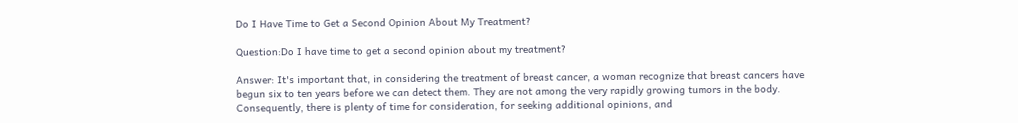Do I Have Time to Get a Second Opinion About My Treatment?

Question:Do I have time to get a second opinion about my treatment?

Answer: It's important that, in considering the treatment of breast cancer, a woman recognize that breast cancers have begun six to ten years before we can detect them. They are not among the very rapidly growing tumors in the body. Consequently, there is plenty of time for consideration, for seeking additional opinions, and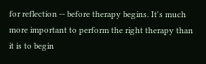for reflection -- before therapy begins. It's much more important to perform the right therapy than it is to begin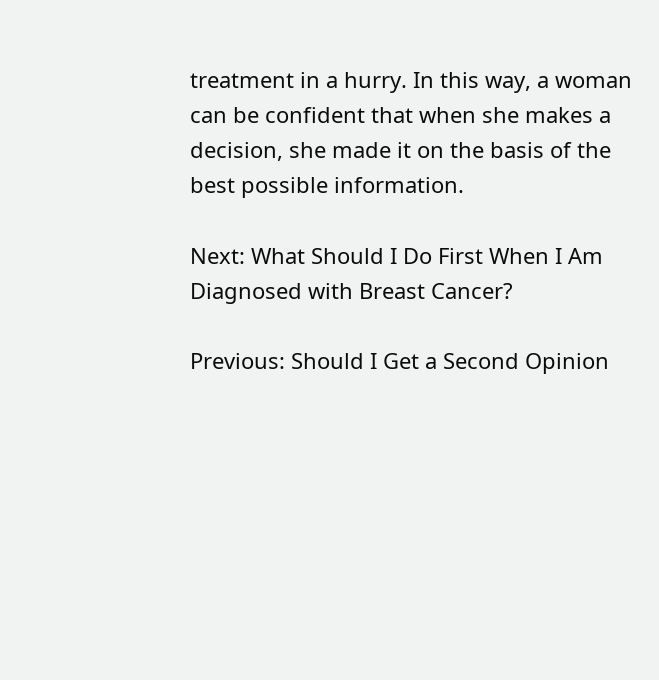treatment in a hurry. In this way, a woman can be confident that when she makes a decision, she made it on the basis of the best possible information.

Next: What Should I Do First When I Am Diagnosed with Breast Cancer?

Previous: Should I Get a Second Opinion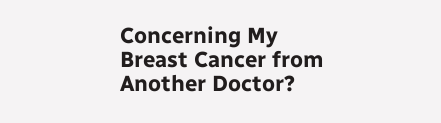Concerning My Breast Cancer from Another Doctor?